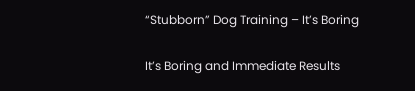“Stubborn” Dog Training – It’s Boring

It’s Boring and Immediate Results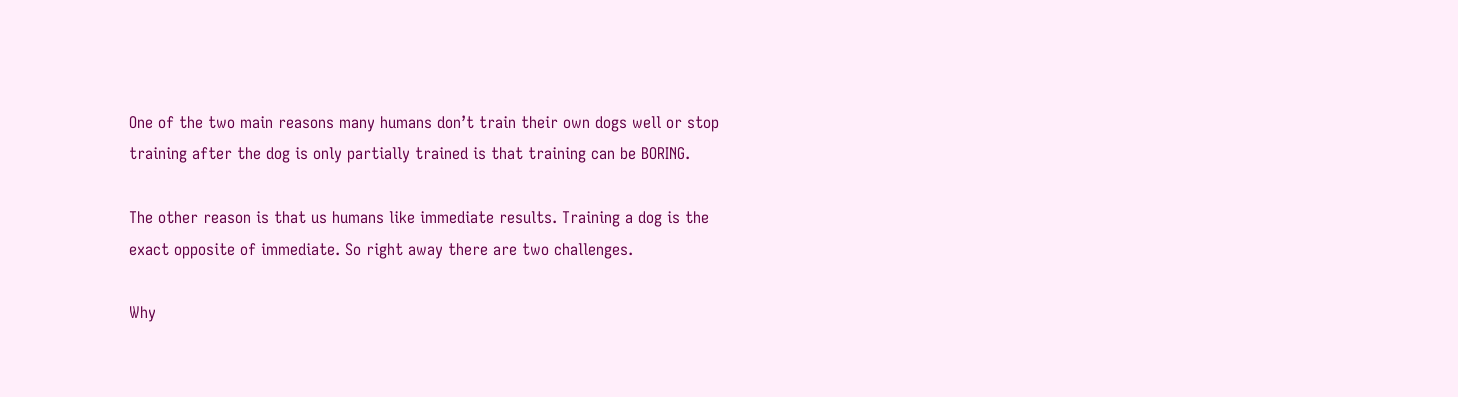One of the two main reasons many humans don’t train their own dogs well or stop training after the dog is only partially trained is that training can be BORING.

The other reason is that us humans like immediate results. Training a dog is the exact opposite of immediate. So right away there are two challenges.

Why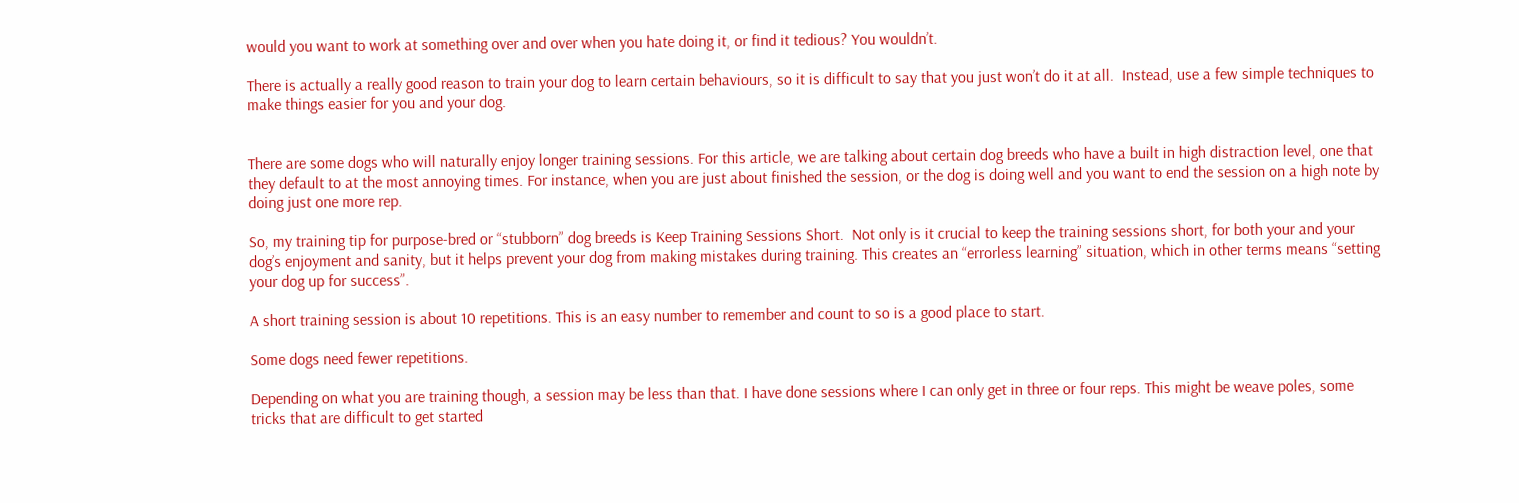would you want to work at something over and over when you hate doing it, or find it tedious? You wouldn’t.

There is actually a really good reason to train your dog to learn certain behaviours, so it is difficult to say that you just won’t do it at all.  Instead, use a few simple techniques to make things easier for you and your dog.


There are some dogs who will naturally enjoy longer training sessions. For this article, we are talking about certain dog breeds who have a built in high distraction level, one that they default to at the most annoying times. For instance, when you are just about finished the session, or the dog is doing well and you want to end the session on a high note by doing just one more rep.

So, my training tip for purpose-bred or “stubborn” dog breeds is Keep Training Sessions Short.  Not only is it crucial to keep the training sessions short, for both your and your dog’s enjoyment and sanity, but it helps prevent your dog from making mistakes during training. This creates an “errorless learning” situation, which in other terms means “setting your dog up for success”.

A short training session is about 10 repetitions. This is an easy number to remember and count to so is a good place to start.

Some dogs need fewer repetitions.

Depending on what you are training though, a session may be less than that. I have done sessions where I can only get in three or four reps. This might be weave poles, some tricks that are difficult to get started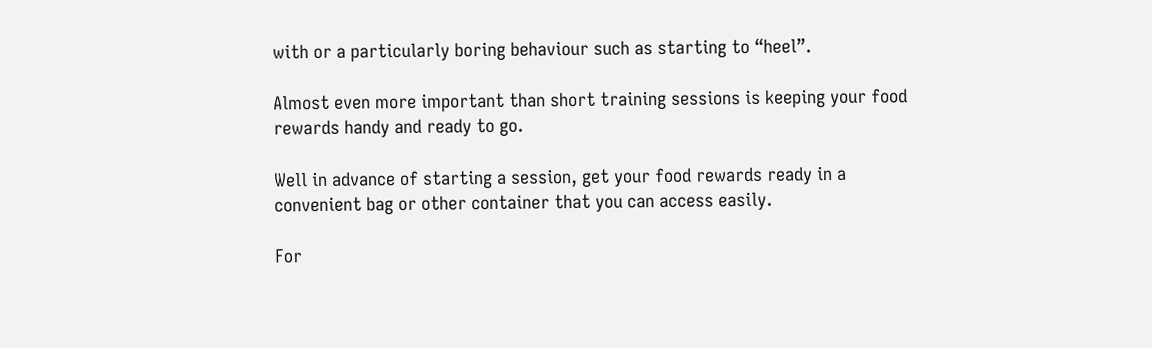with or a particularly boring behaviour such as starting to “heel”.

Almost even more important than short training sessions is keeping your food rewards handy and ready to go.

Well in advance of starting a session, get your food rewards ready in a convenient bag or other container that you can access easily.

For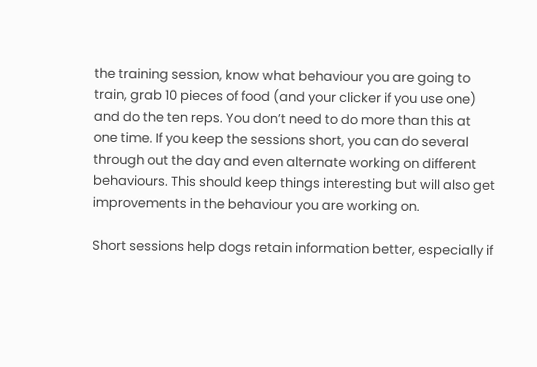the training session, know what behaviour you are going to train, grab 10 pieces of food (and your clicker if you use one) and do the ten reps. You don’t need to do more than this at one time. If you keep the sessions short, you can do several through out the day and even alternate working on different behaviours. This should keep things interesting but will also get improvements in the behaviour you are working on.

Short sessions help dogs retain information better, especially if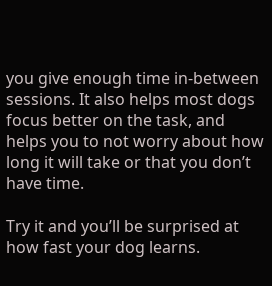you give enough time in-between sessions. It also helps most dogs focus better on the task, and helps you to not worry about how long it will take or that you don’t have time.

Try it and you’ll be surprised at how fast your dog learns.